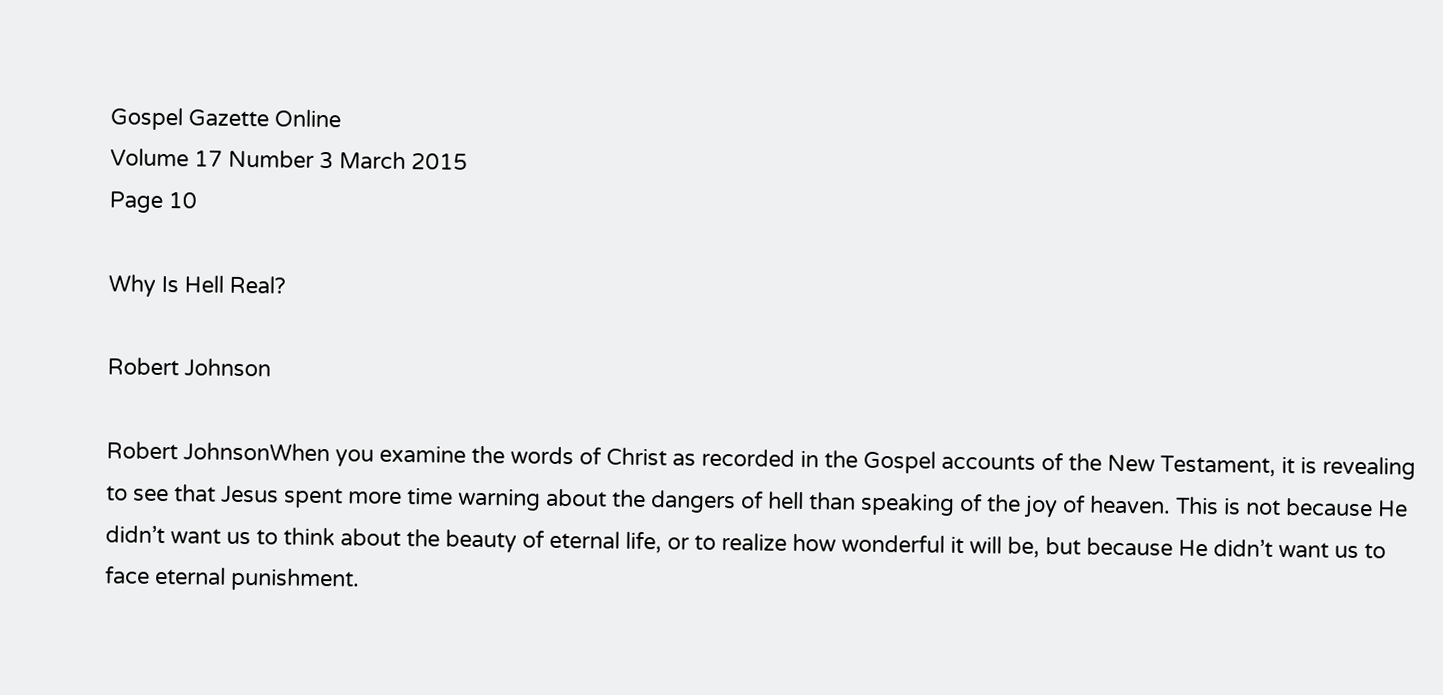Gospel Gazette Online
Volume 17 Number 3 March 2015
Page 10

Why Is Hell Real?

Robert Johnson

Robert JohnsonWhen you examine the words of Christ as recorded in the Gospel accounts of the New Testament, it is revealing to see that Jesus spent more time warning about the dangers of hell than speaking of the joy of heaven. This is not because He didn’t want us to think about the beauty of eternal life, or to realize how wonderful it will be, but because He didn’t want us to face eternal punishment.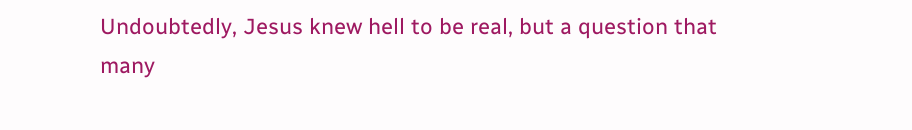Undoubtedly, Jesus knew hell to be real, but a question that many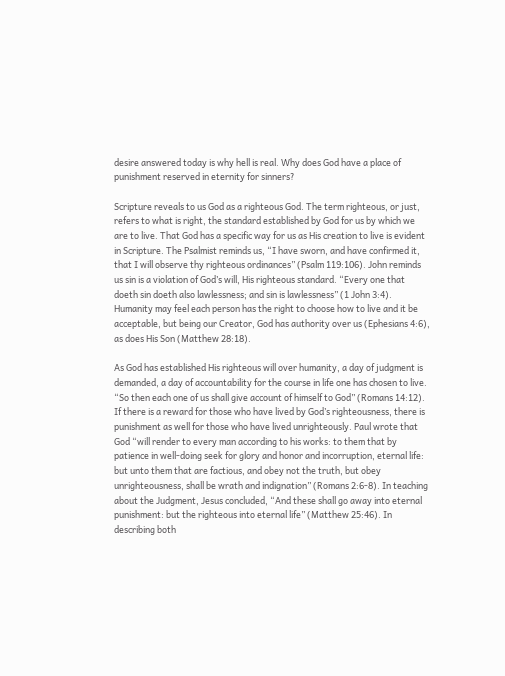desire answered today is why hell is real. Why does God have a place of punishment reserved in eternity for sinners?

Scripture reveals to us God as a righteous God. The term righteous, or just, refers to what is right, the standard established by God for us by which we are to live. That God has a specific way for us as His creation to live is evident in Scripture. The Psalmist reminds us, “I have sworn, and have confirmed it, that I will observe thy righteous ordinances” (Psalm 119:106). John reminds us sin is a violation of God’s will, His righteous standard. “Every one that doeth sin doeth also lawlessness; and sin is lawlessness” (1 John 3:4). Humanity may feel each person has the right to choose how to live and it be acceptable, but being our Creator, God has authority over us (Ephesians 4:6), as does His Son (Matthew 28:18).

As God has established His righteous will over humanity, a day of judgment is demanded, a day of accountability for the course in life one has chosen to live. “So then each one of us shall give account of himself to God” (Romans 14:12). If there is a reward for those who have lived by God’s righteousness, there is punishment as well for those who have lived unrighteously. Paul wrote that God “will render to every man according to his works: to them that by patience in well-doing seek for glory and honor and incorruption, eternal life: but unto them that are factious, and obey not the truth, but obey unrighteousness, shall be wrath and indignation” (Romans 2:6-8). In teaching about the Judgment, Jesus concluded, “And these shall go away into eternal punishment: but the righteous into eternal life” (Matthew 25:46). In describing both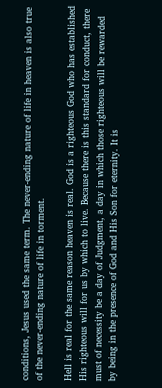conditions, Jesus used the same term. The never-ending nature of life in heaven is also true of the never-ending nature of life in torment.

Hell is real for the same reason heaven is real. God is a righteous God who has established His righteous will for us by which to live. Because there is this standard for conduct, there must of necessity be a day of Judgment, a day in which those righteous will be rewarded by being in the presence of God and His Son for eternity. It is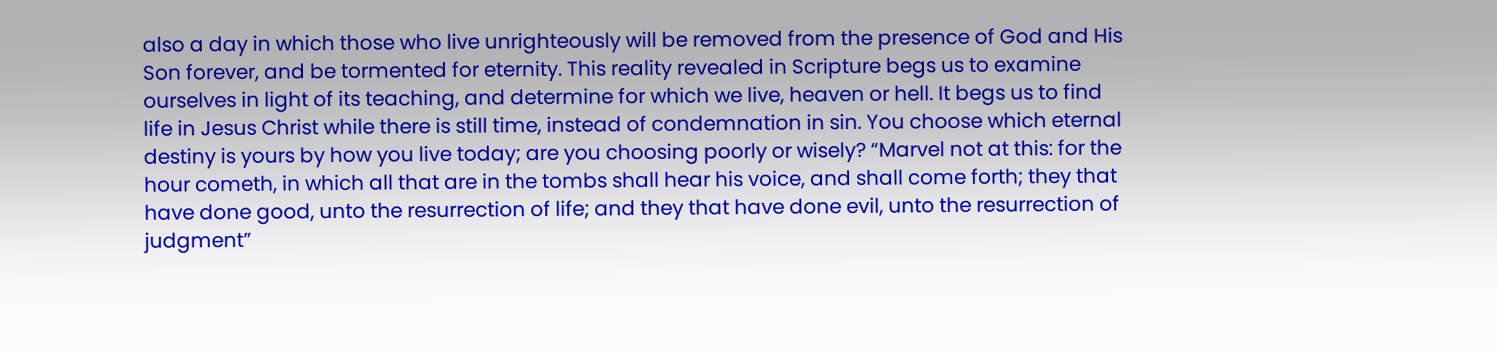also a day in which those who live unrighteously will be removed from the presence of God and His Son forever, and be tormented for eternity. This reality revealed in Scripture begs us to examine ourselves in light of its teaching, and determine for which we live, heaven or hell. It begs us to find life in Jesus Christ while there is still time, instead of condemnation in sin. You choose which eternal destiny is yours by how you live today; are you choosing poorly or wisely? “Marvel not at this: for the hour cometh, in which all that are in the tombs shall hear his voice, and shall come forth; they that have done good, unto the resurrection of life; and they that have done evil, unto the resurrection of judgment”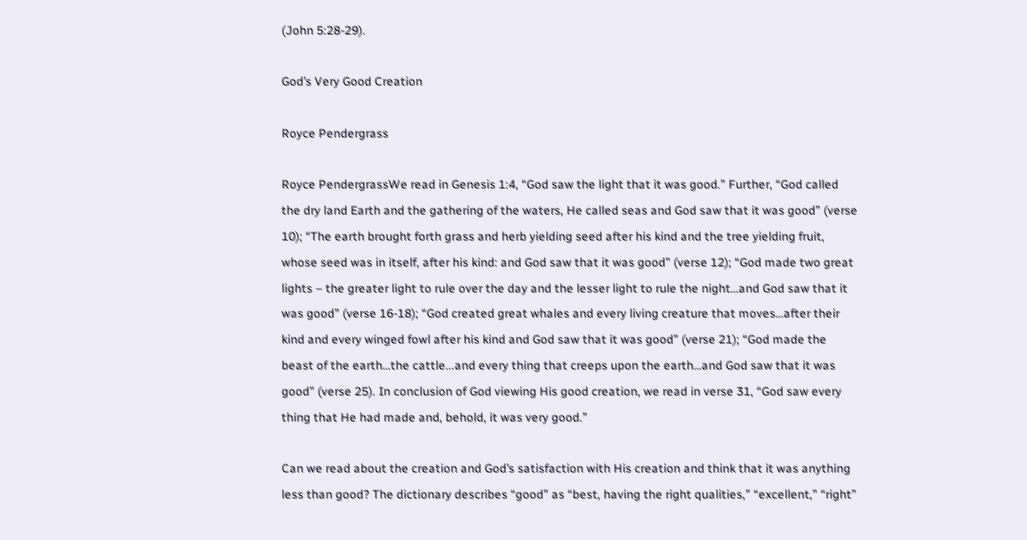(John 5:28-29).

God’s Very Good Creation

Royce Pendergrass

Royce PendergrassWe read in Genesis 1:4, “God saw the light that it was good.” Further, “God called the dry land Earth and the gathering of the waters, He called seas and God saw that it was good” (verse 10); “The earth brought forth grass and herb yielding seed after his kind and the tree yielding fruit, whose seed was in itself, after his kind: and God saw that it was good” (verse 12); “God made two great lights – the greater light to rule over the day and the lesser light to rule the night…and God saw that it was good” (verse 16-18); “God created great whales and every living creature that moves…after their kind and every winged fowl after his kind and God saw that it was good” (verse 21); “God made the beast of the earth…the cattle...and every thing that creeps upon the earth…and God saw that it was good” (verse 25). In conclusion of God viewing His good creation, we read in verse 31, “God saw every thing that He had made and, behold, it was very good.”

Can we read about the creation and God’s satisfaction with His creation and think that it was anything less than good? The dictionary describes “good” as “best, having the right qualities,” “excellent,” “right”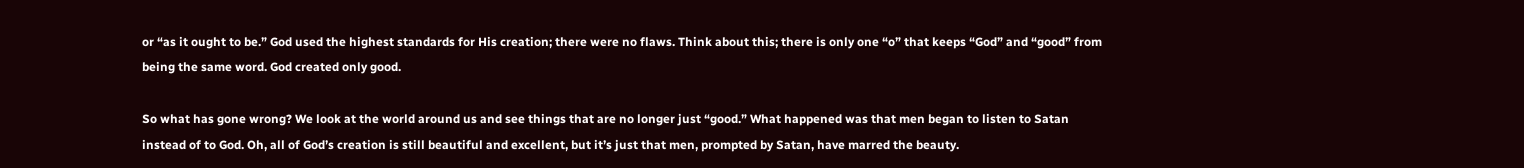or “as it ought to be.” God used the highest standards for His creation; there were no flaws. Think about this; there is only one “o” that keeps “God” and “good” from being the same word. God created only good.

So what has gone wrong? We look at the world around us and see things that are no longer just “good.” What happened was that men began to listen to Satan instead of to God. Oh, all of God’s creation is still beautiful and excellent, but it’s just that men, prompted by Satan, have marred the beauty.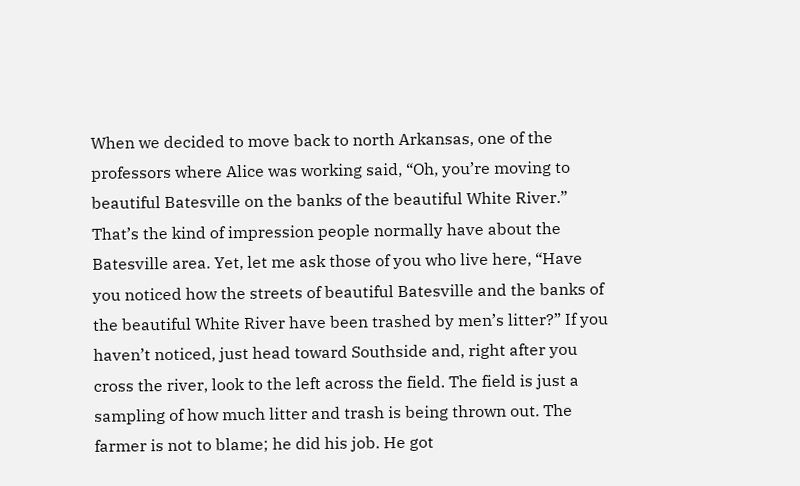When we decided to move back to north Arkansas, one of the professors where Alice was working said, “Oh, you’re moving to beautiful Batesville on the banks of the beautiful White River.” That’s the kind of impression people normally have about the Batesville area. Yet, let me ask those of you who live here, “Have you noticed how the streets of beautiful Batesville and the banks of the beautiful White River have been trashed by men’s litter?” If you haven’t noticed, just head toward Southside and, right after you cross the river, look to the left across the field. The field is just a sampling of how much litter and trash is being thrown out. The farmer is not to blame; he did his job. He got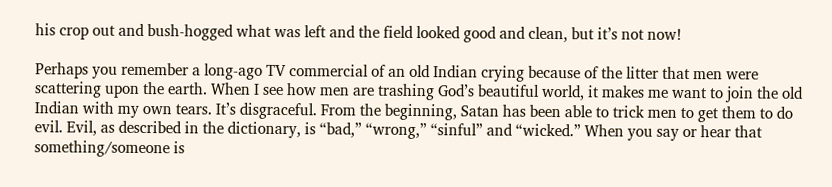his crop out and bush-hogged what was left and the field looked good and clean, but it’s not now!

Perhaps you remember a long-ago TV commercial of an old Indian crying because of the litter that men were scattering upon the earth. When I see how men are trashing God’s beautiful world, it makes me want to join the old Indian with my own tears. It’s disgraceful. From the beginning, Satan has been able to trick men to get them to do evil. Evil, as described in the dictionary, is “bad,” “wrong,” “sinful” and “wicked.” When you say or hear that something/someone is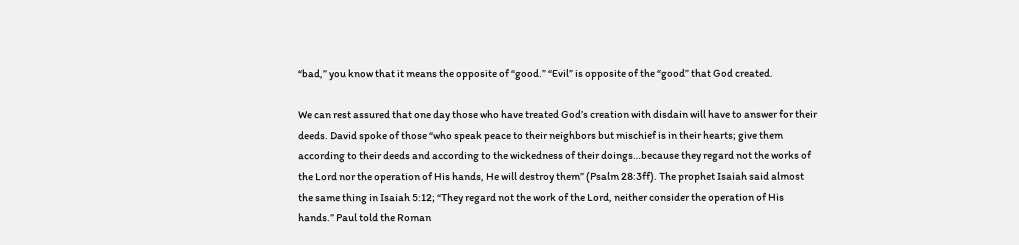“bad,” you know that it means the opposite of “good.” “Evil” is opposite of the “good” that God created.

We can rest assured that one day those who have treated God’s creation with disdain will have to answer for their deeds. David spoke of those “who speak peace to their neighbors but mischief is in their hearts; give them according to their deeds and according to the wickedness of their doings…because they regard not the works of the Lord nor the operation of His hands, He will destroy them” (Psalm 28:3ff). The prophet Isaiah said almost the same thing in Isaiah 5:12; “They regard not the work of the Lord, neither consider the operation of His hands.” Paul told the Roman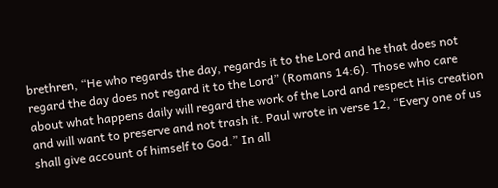brethren, “He who regards the day, regards it to the Lord and he that does not regard the day does not regard it to the Lord” (Romans 14:6). Those who care about what happens daily will regard the work of the Lord and respect His creation and will want to preserve and not trash it. Paul wrote in verse 12, “Every one of us shall give account of himself to God.” In all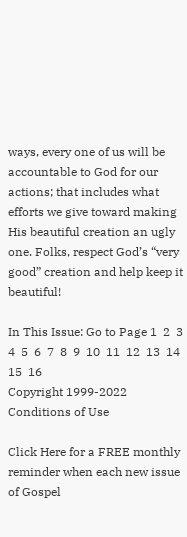ways, every one of us will be accountable to God for our actions; that includes what efforts we give toward making His beautiful creation an ugly one. Folks, respect God’s “very good” creation and help keep it beautiful!

In This Issue: Go to Page 1  2  3  4  5  6  7  8  9  10  11  12  13  14  15  16
Copyright 1999-2022                                                                 Conditions of Use

Click Here for a FREE monthly reminder when each new issue
of Gospel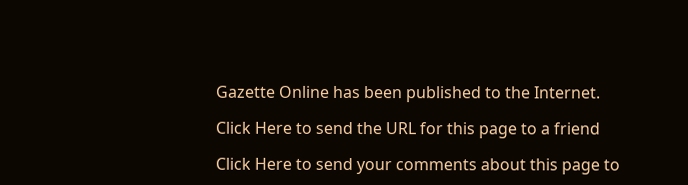Gazette Online has been published to the Internet.

Click Here to send the URL for this page to a friend

Click Here to send your comments about this page to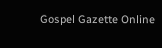Gospel Gazette Online